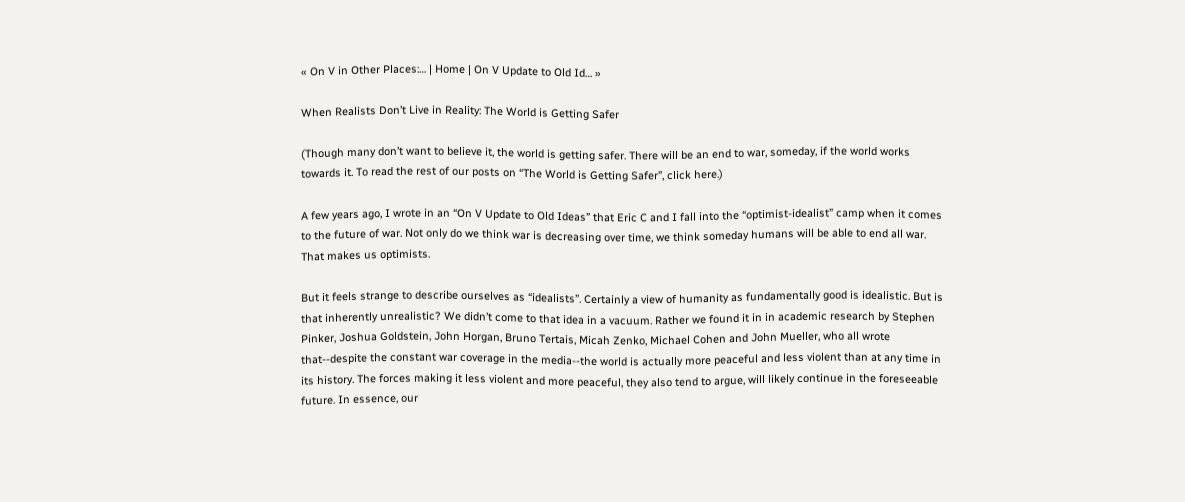« On V in Other Places:… | Home | On V Update to Old Id… »

When Realists Don’t Live in Reality: The World is Getting Safer

(Though many don’t want to believe it, the world is getting safer. There will be an end to war, someday, if the world works towards it. To read the rest of our posts on “The World is Getting Safer”, click here.)

A few years ago, I wrote in an “On V Update to Old Ideas” that Eric C and I fall into the “optimist-idealist” camp when it comes to the future of war. Not only do we think war is decreasing over time, we think someday humans will be able to end all war. That makes us optimists.

But it feels strange to describe ourselves as “idealists”. Certainly a view of humanity as fundamentally good is idealistic. But is that inherently unrealistic? We didn’t come to that idea in a vacuum. Rather we found it in in academic research by Stephen Pinker, Joshua Goldstein, John Horgan, Bruno Tertais, Micah Zenko, Michael Cohen and John Mueller, who all wrote that--despite the constant war coverage in the media--the world is actually more peaceful and less violent than at any time in its history. The forces making it less violent and more peaceful, they also tend to argue, will likely continue in the foreseeable future. In essence, our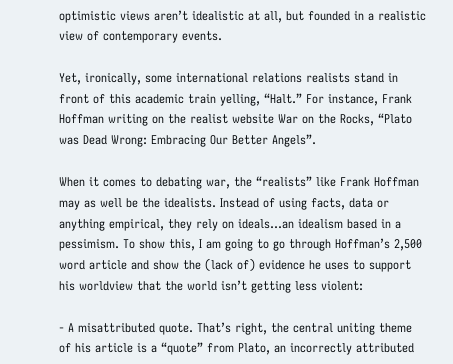optimistic views aren’t idealistic at all, but founded in a realistic view of contemporary events.

Yet, ironically, some international relations realists stand in front of this academic train yelling, “Halt.” For instance, Frank Hoffman writing on the realist website War on the Rocks, “Plato was Dead Wrong: Embracing Our Better Angels”.

When it comes to debating war, the “realists” like Frank Hoffman may as well be the idealists. Instead of using facts, data or anything empirical, they rely on ideals...an idealism based in a pessimism. To show this, I am going to go through Hoffman’s 2,500 word article and show the (lack of) evidence he uses to support his worldview that the world isn’t getting less violent:

- A misattributed quote. That’s right, the central uniting theme of his article is a “quote” from Plato, an incorrectly attributed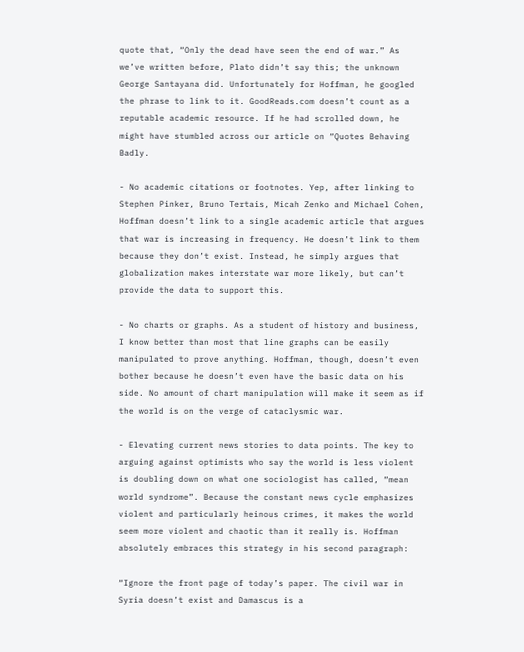quote that, “Only the dead have seen the end of war.” As we’ve written before, Plato didn’t say this; the unknown George Santayana did. Unfortunately for Hoffman, he googled the phrase to link to it. GoodReads.com doesn’t count as a reputable academic resource. If he had scrolled down, he might have stumbled across our article on “Quotes Behaving Badly.

- No academic citations or footnotes. Yep, after linking to Stephen Pinker, Bruno Tertais, Micah Zenko and Michael Cohen, Hoffman doesn’t link to a single academic article that argues that war is increasing in frequency. He doesn’t link to them because they don’t exist. Instead, he simply argues that globalization makes interstate war more likely, but can’t provide the data to support this.

- No charts or graphs. As a student of history and business, I know better than most that line graphs can be easily manipulated to prove anything. Hoffman, though, doesn’t even bother because he doesn’t even have the basic data on his side. No amount of chart manipulation will make it seem as if the world is on the verge of cataclysmic war.

- Elevating current news stories to data points. The key to arguing against optimists who say the world is less violent is doubling down on what one sociologist has called, “mean world syndrome”. Because the constant news cycle emphasizes violent and particularly heinous crimes, it makes the world seem more violent and chaotic than it really is. Hoffman absolutely embraces this strategy in his second paragraph:

“Ignore the front page of today’s paper. The civil war in Syria doesn’t exist and Damascus is a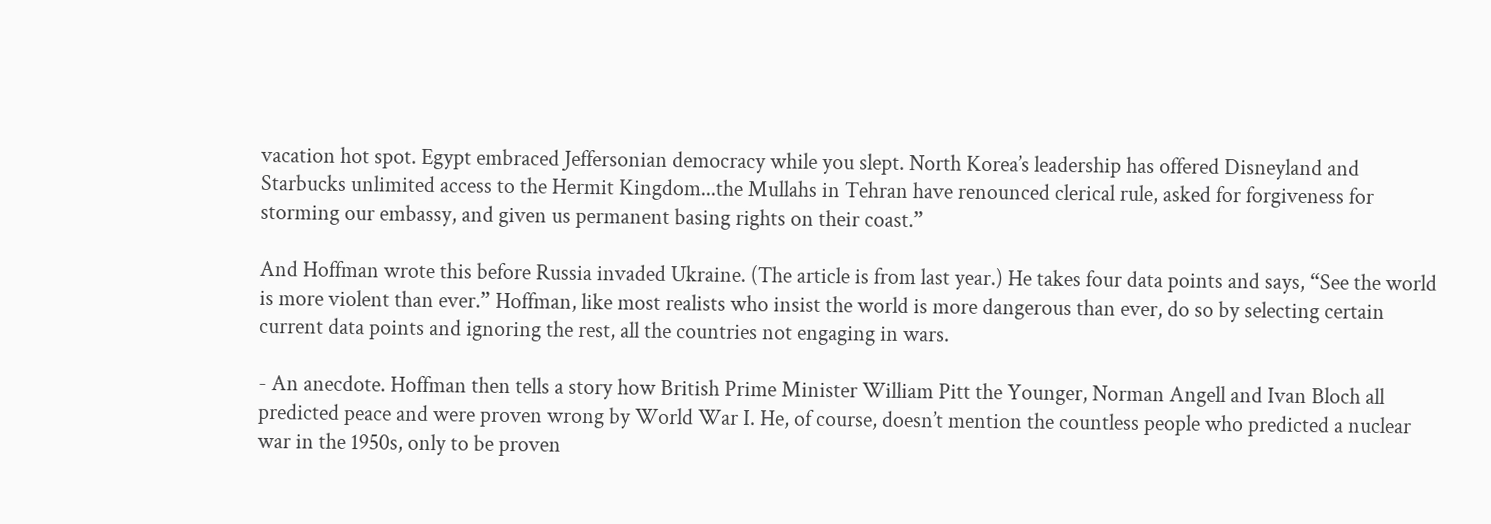vacation hot spot. Egypt embraced Jeffersonian democracy while you slept. North Korea’s leadership has offered Disneyland and Starbucks unlimited access to the Hermit Kingdom...the Mullahs in Tehran have renounced clerical rule, asked for forgiveness for storming our embassy, and given us permanent basing rights on their coast.”

And Hoffman wrote this before Russia invaded Ukraine. (The article is from last year.) He takes four data points and says, “See the world is more violent than ever.” Hoffman, like most realists who insist the world is more dangerous than ever, do so by selecting certain current data points and ignoring the rest, all the countries not engaging in wars.

- An anecdote. Hoffman then tells a story how British Prime Minister William Pitt the Younger, Norman Angell and Ivan Bloch all predicted peace and were proven wrong by World War I. He, of course, doesn’t mention the countless people who predicted a nuclear war in the 1950s, only to be proven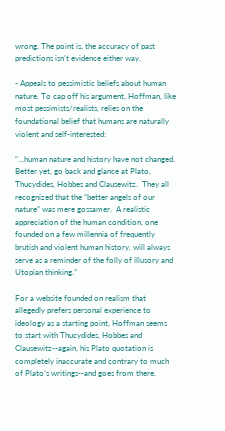wrong. The point is, the accuracy of past predictions isn’t evidence either way.

- Appeals to pessimistic beliefs about human nature. To cap off his argument, Hoffman, like most pessimists/realists, relies on the foundational belief that humans are naturally violent and self-interested:

“...human nature and history have not changed.  Better yet, go back and glance at Plato, Thucydides, Hobbes and Clausewitz.  They all recognized that the “better angels of our nature” was mere gossamer.  A realistic appreciation of the human condition, one founded on a few millennia of frequently brutish and violent human history, will always serve as a reminder of the folly of illusory and Utopian thinking.”

For a website founded on realism that allegedly prefers personal experience to ideology as a starting point, Hoffman seems to start with Thucydides, Hobbes and Clausewitz--again, his Plato quotation is completely inaccurate and contrary to much of Plato’s writings--and goes from there.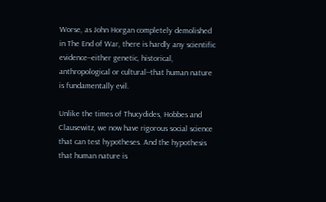Worse, as John Horgan completely demolished in The End of War, there is hardly any scientific evidence--either genetic, historical, anthropological or cultural--that human nature is fundamentally evil.

Unlike the times of Thucydides, Hobbes and Clausewitz, we now have rigorous social science that can test hypotheses. And the hypothesis that human nature is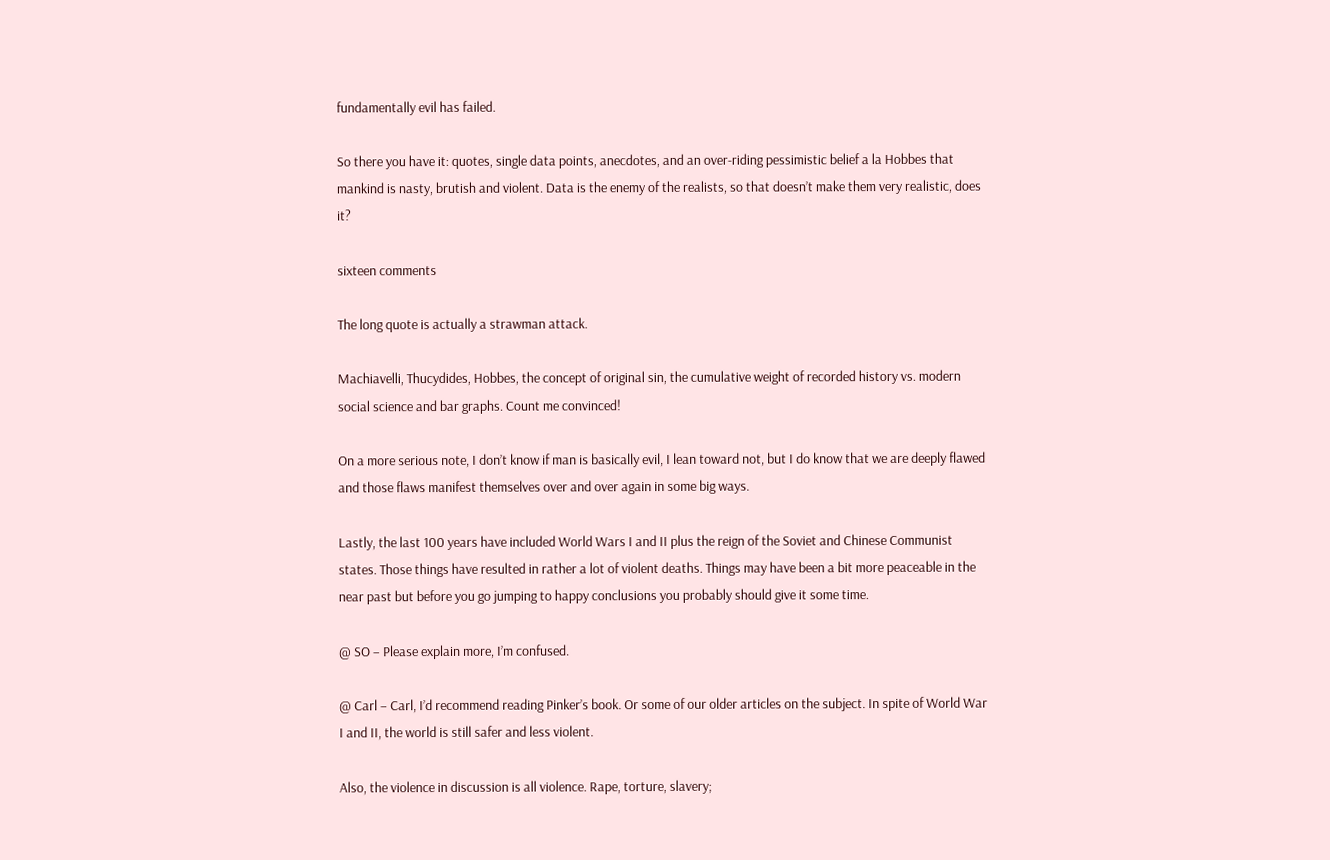fundamentally evil has failed.

So there you have it: quotes, single data points, anecdotes, and an over-riding pessimistic belief a la Hobbes that mankind is nasty, brutish and violent. Data is the enemy of the realists, so that doesn’t make them very realistic, does it?

sixteen comments

The long quote is actually a strawman attack.

Machiavelli, Thucydides, Hobbes, the concept of original sin, the cumulative weight of recorded history vs. modern social science and bar graphs. Count me convinced!

On a more serious note, I don’t know if man is basically evil, I lean toward not, but I do know that we are deeply flawed and those flaws manifest themselves over and over again in some big ways.

Lastly, the last 100 years have included World Wars I and II plus the reign of the Soviet and Chinese Communist states. Those things have resulted in rather a lot of violent deaths. Things may have been a bit more peaceable in the near past but before you go jumping to happy conclusions you probably should give it some time.

@ SO – Please explain more, I’m confused.

@ Carl – Carl, I’d recommend reading Pinker’s book. Or some of our older articles on the subject. In spite of World War I and II, the world is still safer and less violent.

Also, the violence in discussion is all violence. Rape, torture, slavery;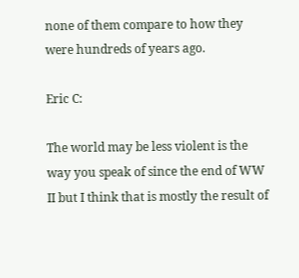none of them compare to how they were hundreds of years ago.

Eric C:

The world may be less violent is the way you speak of since the end of WW II but I think that is mostly the result of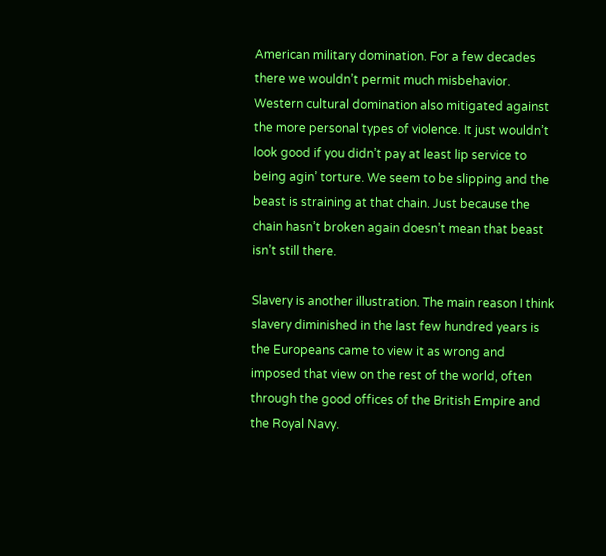American military domination. For a few decades there we wouldn’t permit much misbehavior. Western cultural domination also mitigated against the more personal types of violence. It just wouldn’t look good if you didn’t pay at least lip service to being agin’ torture. We seem to be slipping and the beast is straining at that chain. Just because the chain hasn’t broken again doesn’t mean that beast isn’t still there.

Slavery is another illustration. The main reason I think slavery diminished in the last few hundred years is the Europeans came to view it as wrong and imposed that view on the rest of the world, often through the good offices of the British Empire and the Royal Navy.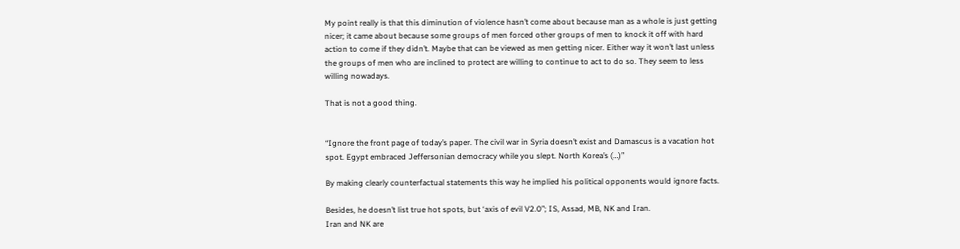My point really is that this diminution of violence hasn’t come about because man as a whole is just getting nicer; it came about because some groups of men forced other groups of men to knock it off with hard action to come if they didn’t. Maybe that can be viewed as men getting nicer. Either way it won’t last unless the groups of men who are inclined to protect are willing to continue to act to do so. They seem to less willing nowadays.

That is not a good thing.


“Ignore the front page of today’s paper. The civil war in Syria doesn’t exist and Damascus is a vacation hot spot. Egypt embraced Jeffersonian democracy while you slept. North Korea’s (…)”

By making clearly counterfactual statements this way he implied his political opponents would ignore facts.

Besides, he doesn’t list true hot spots, but ‘axis of evil V2.0”; IS, Assad, MB, NK and Iran.
Iran and NK are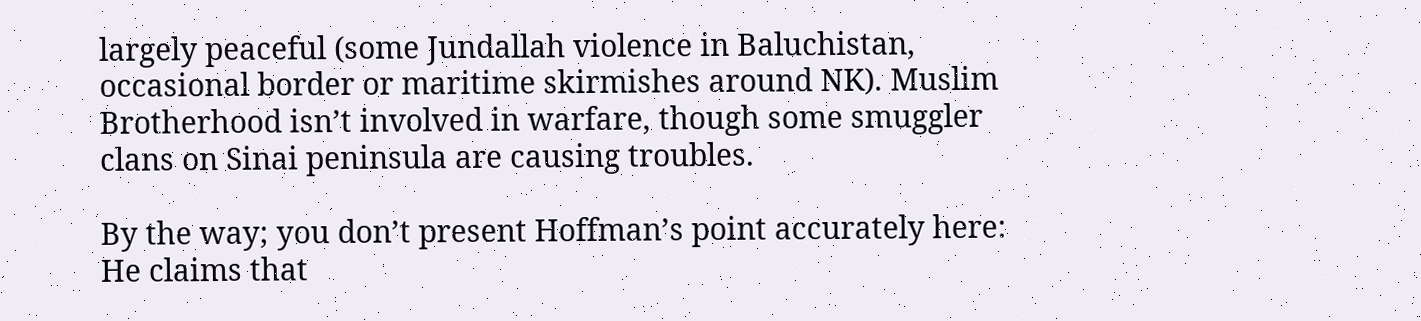largely peaceful (some Jundallah violence in Baluchistan, occasional border or maritime skirmishes around NK). Muslim Brotherhood isn’t involved in warfare, though some smuggler clans on Sinai peninsula are causing troubles.

By the way; you don’t present Hoffman’s point accurately here: He claims that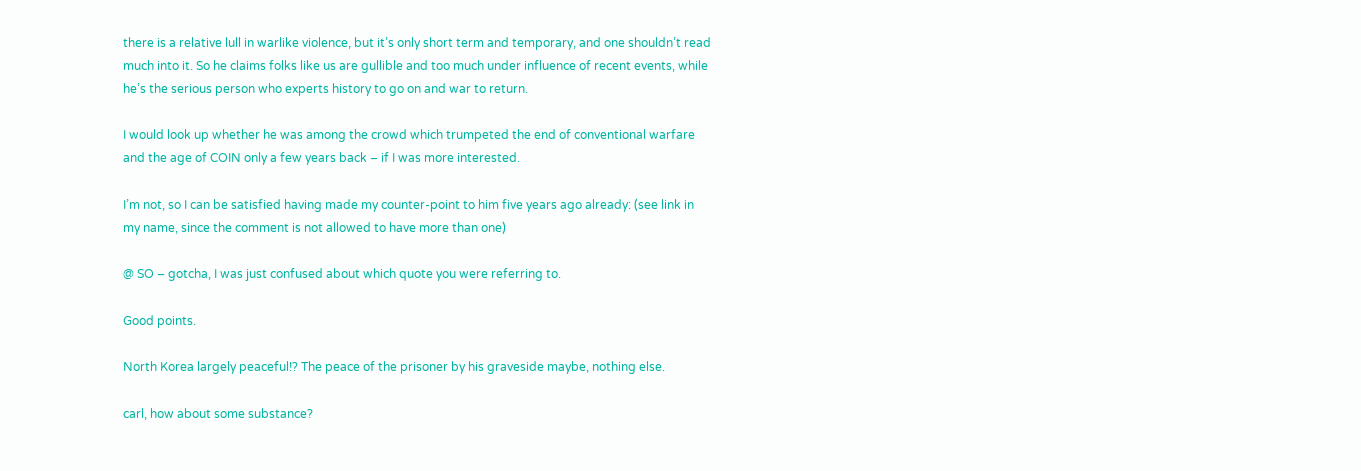there is a relative lull in warlike violence, but it’s only short term and temporary, and one shouldn’t read much into it. So he claims folks like us are gullible and too much under influence of recent events, while he’s the serious person who experts history to go on and war to return.

I would look up whether he was among the crowd which trumpeted the end of conventional warfare and the age of COIN only a few years back – if I was more interested.

I’m not, so I can be satisfied having made my counter-point to him five years ago already: (see link in my name, since the comment is not allowed to have more than one)

@ SO – gotcha, I was just confused about which quote you were referring to.

Good points.

North Korea largely peaceful!? The peace of the prisoner by his graveside maybe, nothing else.

carl, how about some substance?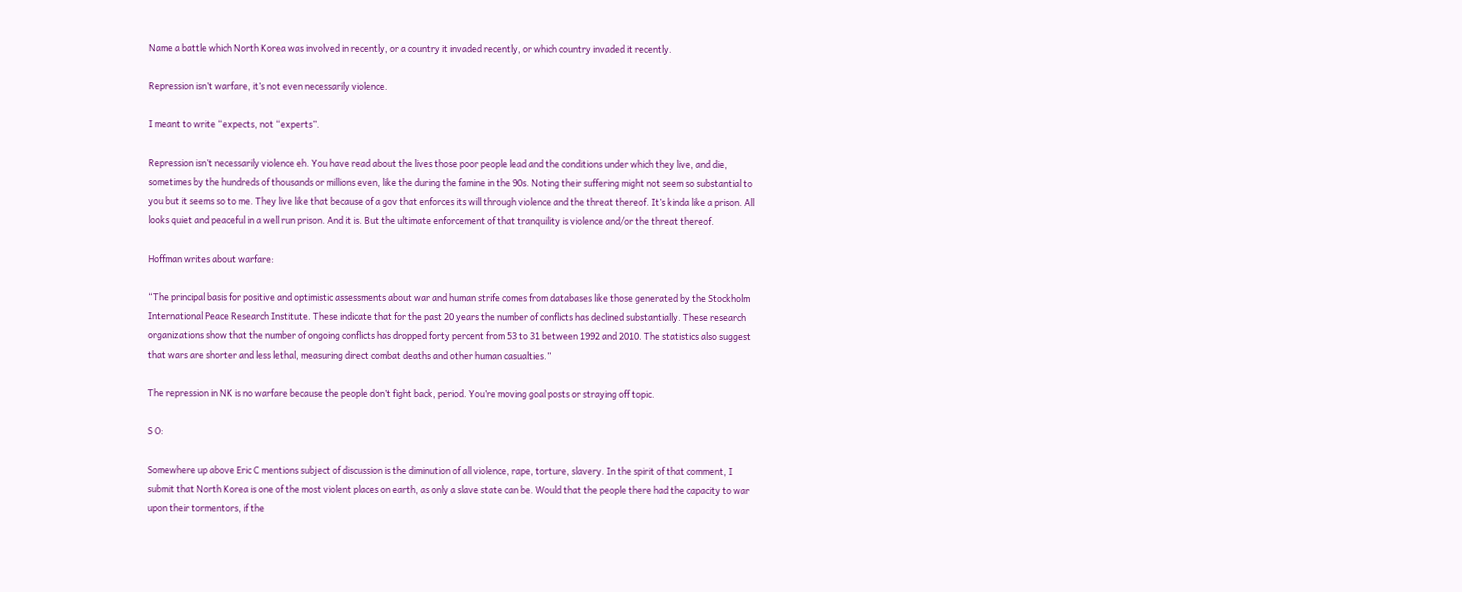Name a battle which North Korea was involved in recently, or a country it invaded recently, or which country invaded it recently.

Repression isn’t warfare, it’s not even necessarily violence.

I meant to write “expects, not “experts”.

Repression isn’t necessarily violence eh. You have read about the lives those poor people lead and the conditions under which they live, and die, sometimes by the hundreds of thousands or millions even, like the during the famine in the 90s. Noting their suffering might not seem so substantial to you but it seems so to me. They live like that because of a gov that enforces its will through violence and the threat thereof. It’s kinda like a prison. All looks quiet and peaceful in a well run prison. And it is. But the ultimate enforcement of that tranquility is violence and/or the threat thereof.

Hoffman writes about warfare:

“The principal basis for positive and optimistic assessments about war and human strife comes from databases like those generated by the Stockholm International Peace Research Institute. These indicate that for the past 20 years the number of conflicts has declined substantially. These research organizations show that the number of ongoing conflicts has dropped forty percent from 53 to 31 between 1992 and 2010. The statistics also suggest that wars are shorter and less lethal, measuring direct combat deaths and other human casualties.”

The repression in NK is no warfare because the people don’t fight back, period. You’re moving goal posts or straying off topic.

S O:

Somewhere up above Eric C mentions subject of discussion is the diminution of all violence, rape, torture, slavery. In the spirit of that comment, I submit that North Korea is one of the most violent places on earth, as only a slave state can be. Would that the people there had the capacity to war upon their tormentors, if the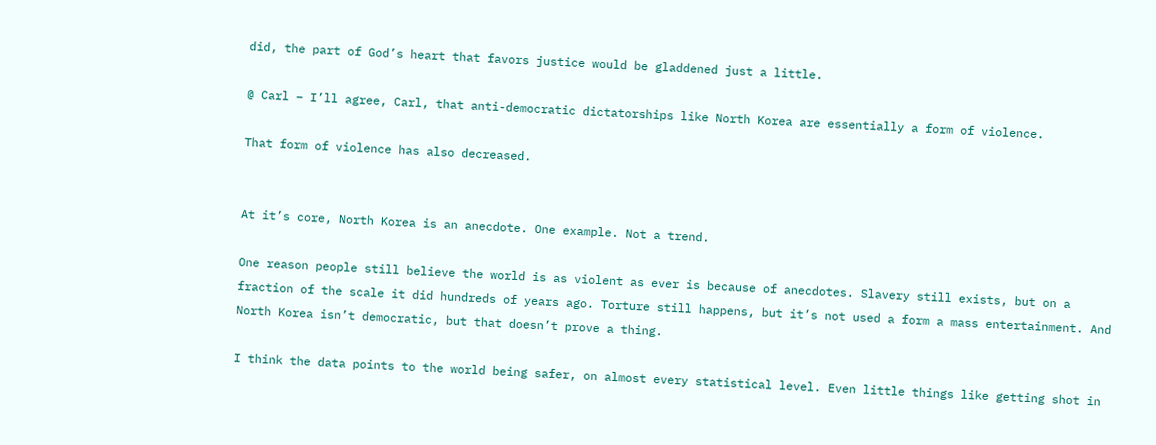did, the part of God’s heart that favors justice would be gladdened just a little.

@ Carl – I’ll agree, Carl, that anti-democratic dictatorships like North Korea are essentially a form of violence.

That form of violence has also decreased.


At it’s core, North Korea is an anecdote. One example. Not a trend.

One reason people still believe the world is as violent as ever is because of anecdotes. Slavery still exists, but on a fraction of the scale it did hundreds of years ago. Torture still happens, but it’s not used a form a mass entertainment. And North Korea isn’t democratic, but that doesn’t prove a thing.

I think the data points to the world being safer, on almost every statistical level. Even little things like getting shot in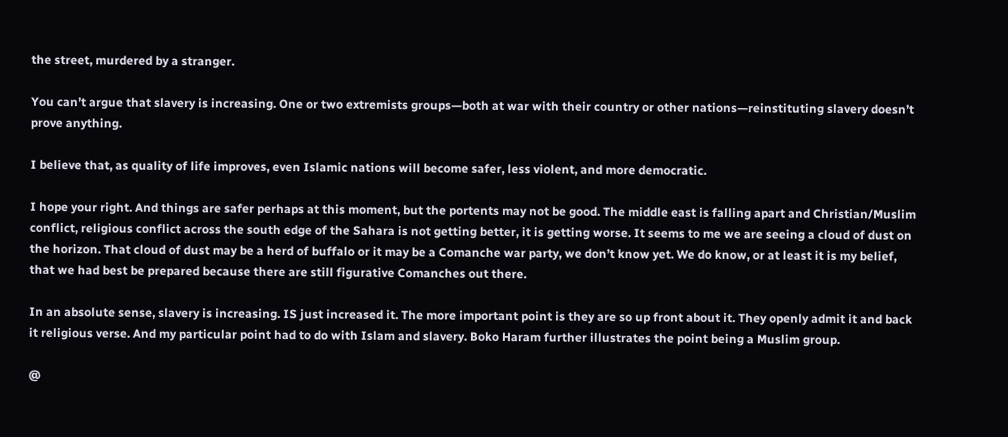the street, murdered by a stranger.

You can’t argue that slavery is increasing. One or two extremists groups—both at war with their country or other nations—reinstituting slavery doesn’t prove anything.

I believe that, as quality of life improves, even Islamic nations will become safer, less violent, and more democratic.

I hope your right. And things are safer perhaps at this moment, but the portents may not be good. The middle east is falling apart and Christian/Muslim conflict, religious conflict across the south edge of the Sahara is not getting better, it is getting worse. It seems to me we are seeing a cloud of dust on the horizon. That cloud of dust may be a herd of buffalo or it may be a Comanche war party, we don’t know yet. We do know, or at least it is my belief, that we had best be prepared because there are still figurative Comanches out there.

In an absolute sense, slavery is increasing. IS just increased it. The more important point is they are so up front about it. They openly admit it and back it religious verse. And my particular point had to do with Islam and slavery. Boko Haram further illustrates the point being a Muslim group.

@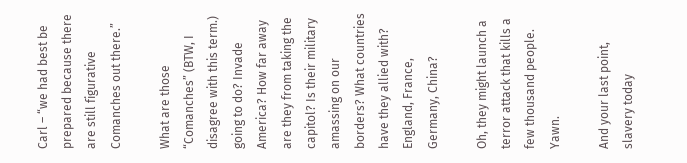Carl – “we had best be prepared because there are still figurative Comanches out there.”

What are those “Comanches” (BTW, I disagree with this term.) going to do? Invade America? How far away are they from taking the capitol? Is their military amassing on our borders? What countries have they allied with? England, France, Germany, China?

Oh, they might launch a terror attack that kills a few thousand people. Yawn.

And your last point, slavery today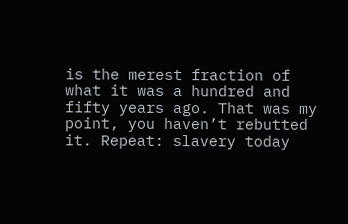is the merest fraction of what it was a hundred and fifty years ago. That was my point, you haven’t rebutted it. Repeat: slavery today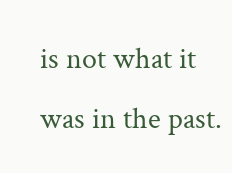is not what it was in the past.